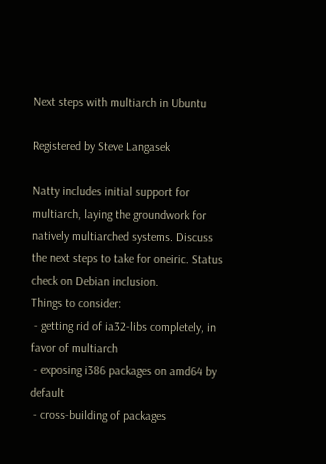Next steps with multiarch in Ubuntu

Registered by Steve Langasek

Natty includes initial support for multiarch, laying the groundwork for natively multiarched systems. Discuss the next steps to take for oneiric. Status check on Debian inclusion.
Things to consider:
 - getting rid of ia32-libs completely, in favor of multiarch
 - exposing i386 packages on amd64 by default
 - cross-building of packages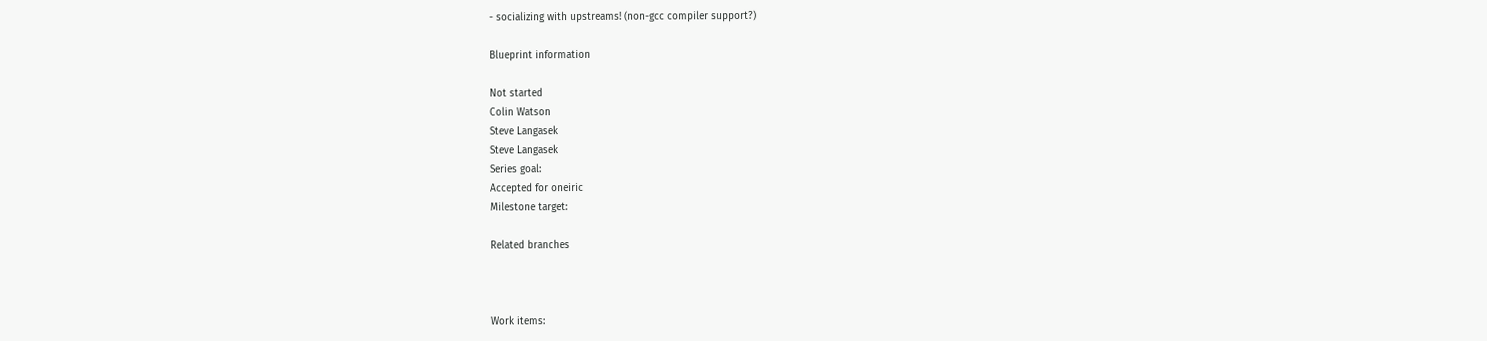- socializing with upstreams! (non-gcc compiler support?)

Blueprint information

Not started
Colin Watson
Steve Langasek
Steve Langasek
Series goal:
Accepted for oneiric
Milestone target:

Related branches



Work items: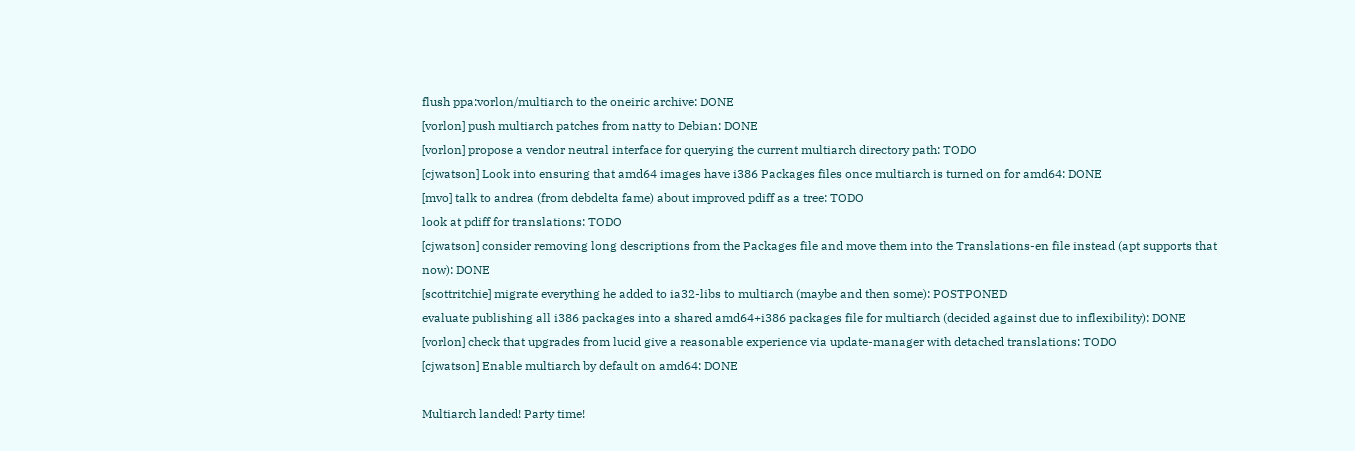flush ppa:vorlon/multiarch to the oneiric archive: DONE
[vorlon] push multiarch patches from natty to Debian: DONE
[vorlon] propose a vendor neutral interface for querying the current multiarch directory path: TODO
[cjwatson] Look into ensuring that amd64 images have i386 Packages files once multiarch is turned on for amd64: DONE
[mvo] talk to andrea (from debdelta fame) about improved pdiff as a tree: TODO
look at pdiff for translations: TODO
[cjwatson] consider removing long descriptions from the Packages file and move them into the Translations-en file instead (apt supports that now): DONE
[scottritchie] migrate everything he added to ia32-libs to multiarch (maybe and then some): POSTPONED
evaluate publishing all i386 packages into a shared amd64+i386 packages file for multiarch (decided against due to inflexibility): DONE
[vorlon] check that upgrades from lucid give a reasonable experience via update-manager with detached translations: TODO
[cjwatson] Enable multiarch by default on amd64: DONE

Multiarch landed! Party time!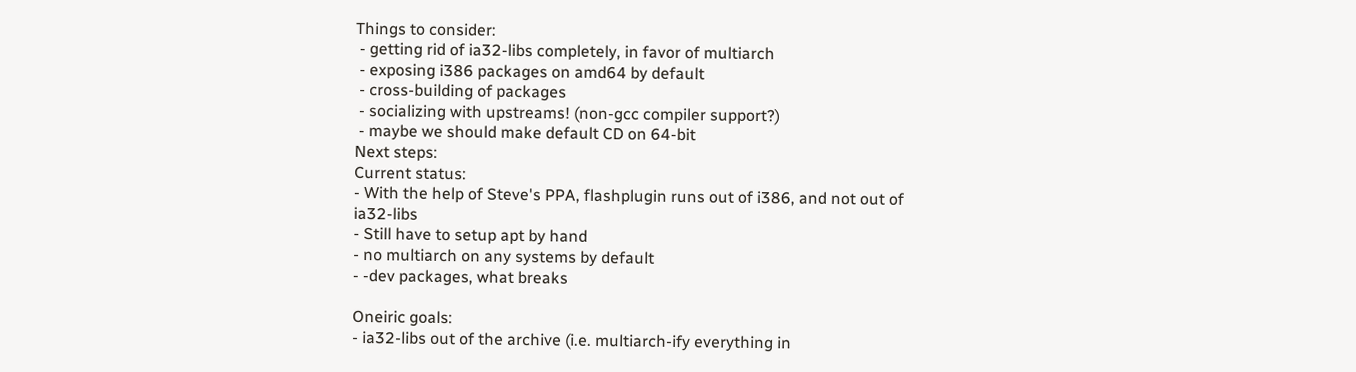Things to consider:
 - getting rid of ia32-libs completely, in favor of multiarch
 - exposing i386 packages on amd64 by default
 - cross-building of packages
 - socializing with upstreams! (non-gcc compiler support?)
 - maybe we should make default CD on 64-bit
Next steps:
Current status:
- With the help of Steve's PPA, flashplugin runs out of i386, and not out of ia32-libs
- Still have to setup apt by hand
- no multiarch on any systems by default
- -dev packages, what breaks

Oneiric goals:
- ia32-libs out of the archive (i.e. multiarch-ify everything in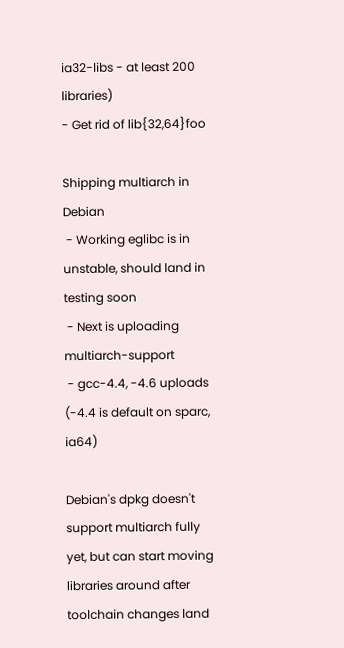ia32-libs - at least 200 libraries)
- Get rid of lib{32,64}foo

Shipping multiarch in Debian
 - Working eglibc is in unstable, should land in testing soon
 - Next is uploading multiarch-support
 - gcc-4.4, -4.6 uploads (-4.4 is default on sparc, ia64)

Debian's dpkg doesn't support multiarch fully yet, but can start moving libraries around after toolchain changes land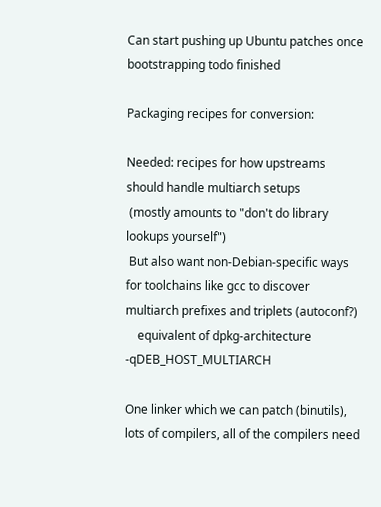Can start pushing up Ubuntu patches once bootstrapping todo finished

Packaging recipes for conversion:

Needed: recipes for how upstreams should handle multiarch setups
 (mostly amounts to "don't do library lookups yourself")
 But also want non-Debian-specific ways for toolchains like gcc to discover multiarch prefixes and triplets (autoconf?)
    equivalent of dpkg-architecture -qDEB_HOST_MULTIARCH

One linker which we can patch (binutils), lots of compilers, all of the compilers need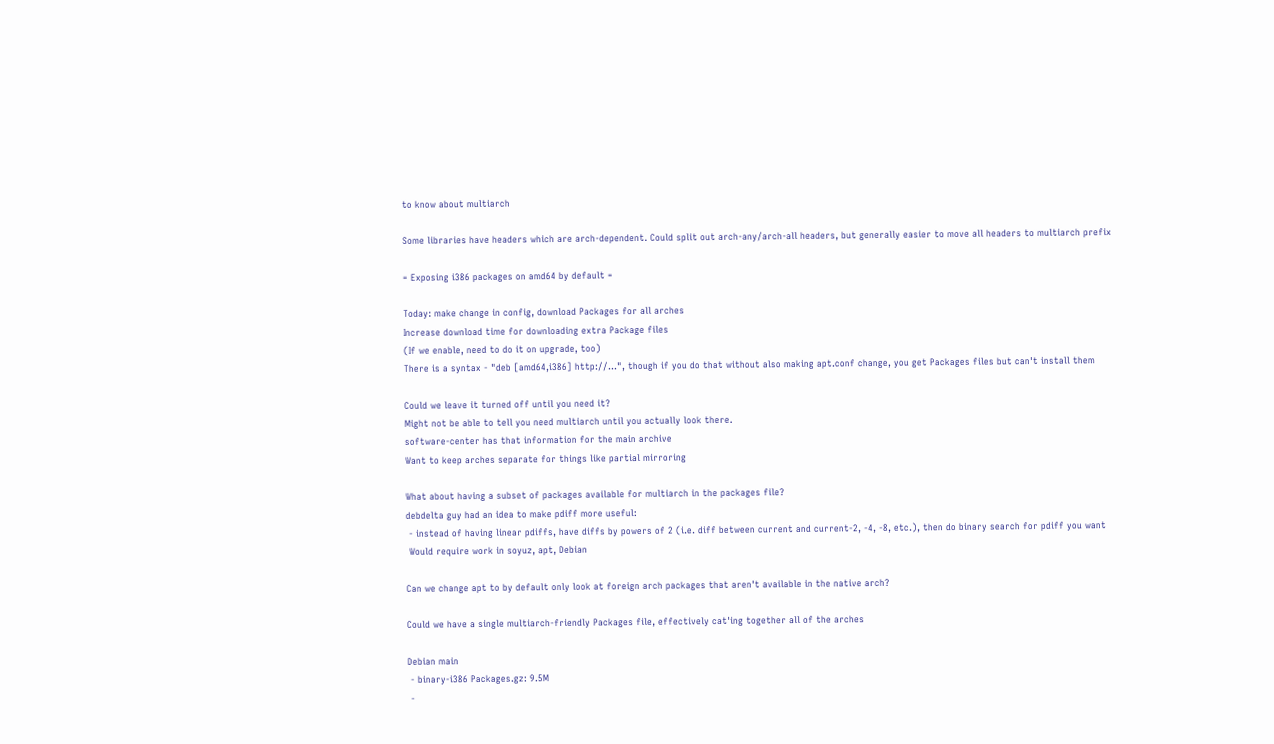to know about multiarch

Some libraries have headers which are arch-dependent. Could split out arch-any/arch-all headers, but generally easier to move all headers to multiarch prefix

= Exposing i386 packages on amd64 by default =

Today: make change in config, download Packages for all arches
Increase download time for downloading extra Package files
(If we enable, need to do it on upgrade, too)
There is a syntax - "deb [amd64,i386] http://...", though if you do that without also making apt.conf change, you get Packages files but can't install them

Could we leave it turned off until you need it?
Might not be able to tell you need multiarch until you actually look there.
software-center has that information for the main archive
Want to keep arches separate for things like partial mirroring

What about having a subset of packages available for multiarch in the packages file?
debdelta guy had an idea to make pdiff more useful:
 - instead of having linear pdiffs, have diffs by powers of 2 (i.e. diff between current and current-2, -4, -8, etc.), then do binary search for pdiff you want
 Would require work in soyuz, apt, Debian

Can we change apt to by default only look at foreign arch packages that aren't available in the native arch?

Could we have a single multiarch-friendly Packages file, effectively cat'ing together all of the arches

Debian main
 - binary-i386 Packages.gz: 9.5M
 -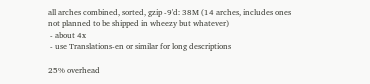all arches combined, sorted, gzip -9'd: 38M (14 arches, includes ones not planned to be shipped in wheezy but whatever)
 - about 4x
 - use Translations-en or similar for long descriptions

25% overhead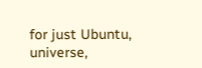for just Ubuntu, universe,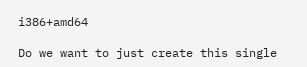i386+amd64

Do we want to just create this single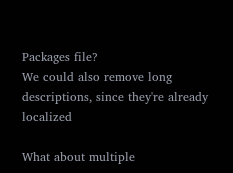Packages file?
We could also remove long descriptions, since they're already localized

What about multiple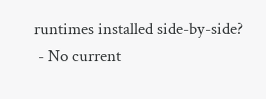runtimes installed side-by-side?
 - No current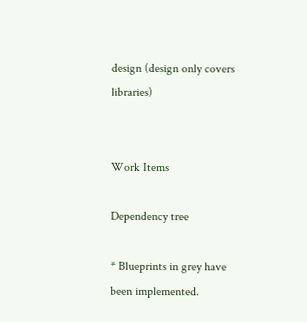design (design only covers libraries)


Work Items

Dependency tree

* Blueprints in grey have been implemented.